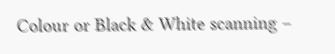Colour or Black & White scanning –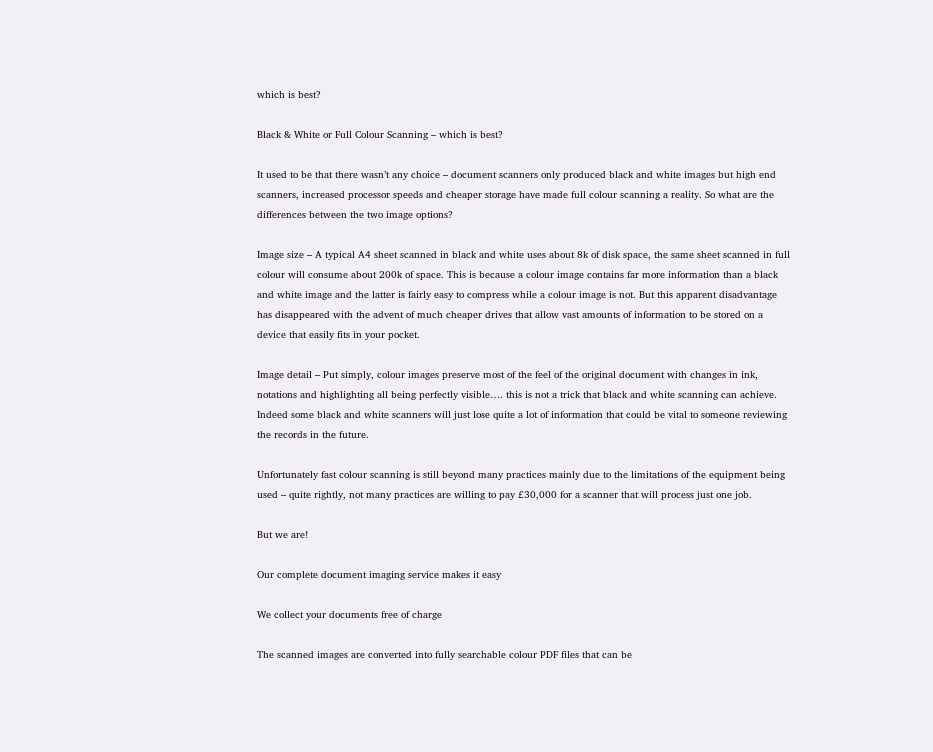which is best?

Black & White or Full Colour Scanning – which is best?

It used to be that there wasn’t any choice – document scanners only produced black and white images but high end scanners, increased processor speeds and cheaper storage have made full colour scanning a reality. So what are the differences between the two image options?

Image size – A typical A4 sheet scanned in black and white uses about 8k of disk space, the same sheet scanned in full colour will consume about 200k of space. This is because a colour image contains far more information than a black and white image and the latter is fairly easy to compress while a colour image is not. But this apparent disadvantage has disappeared with the advent of much cheaper drives that allow vast amounts of information to be stored on a device that easily fits in your pocket.

Image detail – Put simply, colour images preserve most of the feel of the original document with changes in ink, notations and highlighting all being perfectly visible…. this is not a trick that black and white scanning can achieve. Indeed some black and white scanners will just lose quite a lot of information that could be vital to someone reviewing the records in the future.

Unfortunately fast colour scanning is still beyond many practices mainly due to the limitations of the equipment being used – quite rightly, not many practices are willing to pay £30,000 for a scanner that will process just one job.

But we are!

Our complete document imaging service makes it easy

We collect your documents free of charge

The scanned images are converted into fully searchable colour PDF files that can be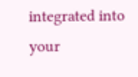integrated into your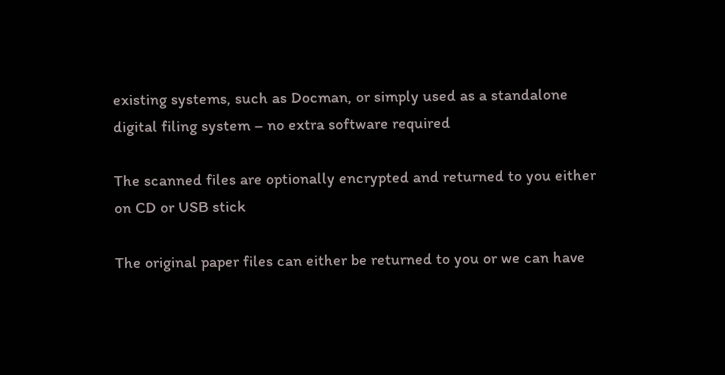existing systems, such as Docman, or simply used as a standalone digital filing system – no extra software required

The scanned files are optionally encrypted and returned to you either on CD or USB stick

The original paper files can either be returned to you or we can have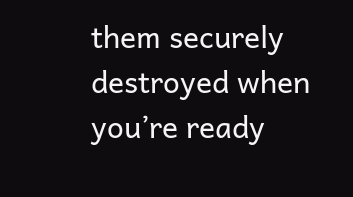them securely destroyed when you’re ready